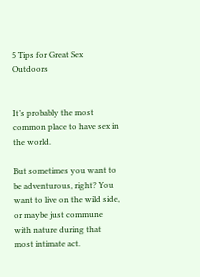5 Tips for Great Sex Outdoors


It’s probably the most common place to have sex in the world.

But sometimes you want to be adventurous, right? You want to live on the wild side, or maybe just commune with nature during that most intimate act.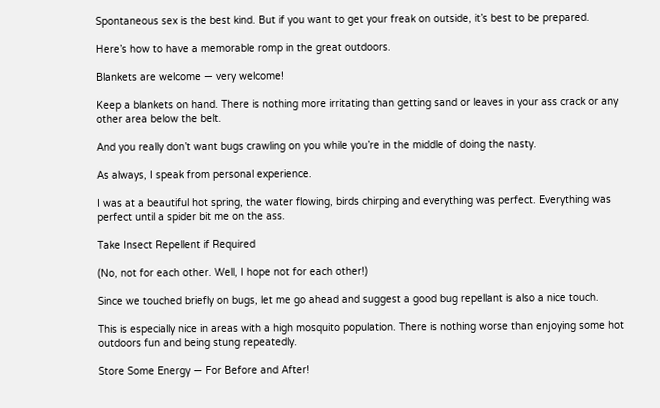Spontaneous sex is the best kind. But if you want to get your freak on outside, it’s best to be prepared.

Here’s how to have a memorable romp in the great outdoors.

Blankets are welcome — very welcome!

Keep a blankets on hand. There is nothing more irritating than getting sand or leaves in your ass crack or any other area below the belt.

And you really don’t want bugs crawling on you while you’re in the middle of doing the nasty.

As always, I speak from personal experience.

I was at a beautiful hot spring, the water flowing, birds chirping and everything was perfect. Everything was perfect until a spider bit me on the ass.

Take Insect Repellent if Required

(No, not for each other. Well, I hope not for each other!)

Since we touched briefly on bugs, let me go ahead and suggest a good bug repellant is also a nice touch.

This is especially nice in areas with a high mosquito population. There is nothing worse than enjoying some hot outdoors fun and being stung repeatedly.

Store Some Energy — For Before and After!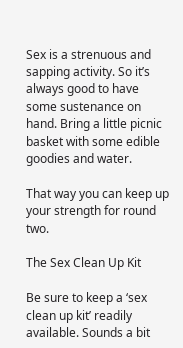Sex is a strenuous and sapping activity. So it’s always good to have some sustenance on hand. Bring a little picnic basket with some edible goodies and water.

That way you can keep up your strength for round two.

The Sex Clean Up Kit

Be sure to keep a ‘sex clean up kit’ readily available. Sounds a bit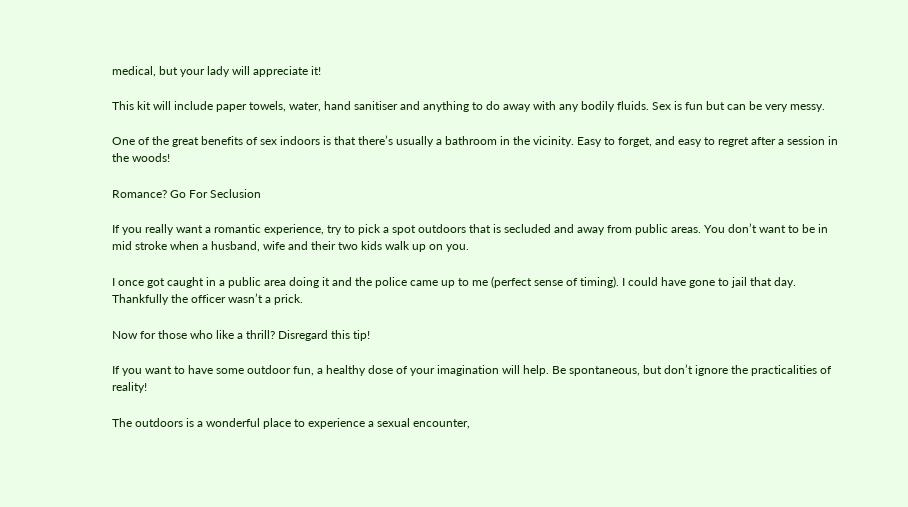medical, but your lady will appreciate it!

This kit will include paper towels, water, hand sanitiser and anything to do away with any bodily fluids. Sex is fun but can be very messy.

One of the great benefits of sex indoors is that there’s usually a bathroom in the vicinity. Easy to forget, and easy to regret after a session in the woods!

Romance? Go For Seclusion

If you really want a romantic experience, try to pick a spot outdoors that is secluded and away from public areas. You don’t want to be in mid stroke when a husband, wife and their two kids walk up on you.

I once got caught in a public area doing it and the police came up to me (perfect sense of timing). I could have gone to jail that day. Thankfully the officer wasn’t a prick.

Now for those who like a thrill? Disregard this tip!

If you want to have some outdoor fun, a healthy dose of your imagination will help. Be spontaneous, but don’t ignore the practicalities of reality!

The outdoors is a wonderful place to experience a sexual encounter,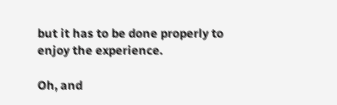but it has to be done properly to enjoy the experience.

Oh, and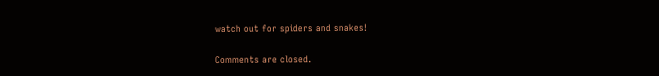watch out for spiders and snakes!

Comments are closed.